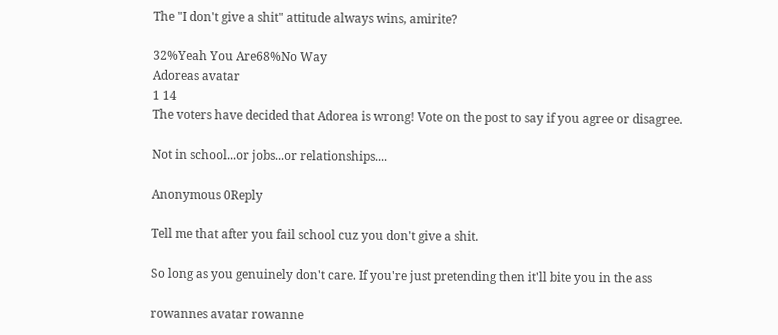The "I don't give a shit" attitude always wins, amirite?

32%Yeah You Are68%No Way
Adoreas avatar
1 14
The voters have decided that Adorea is wrong! Vote on the post to say if you agree or disagree.

Not in school...or jobs...or relationships....

Anonymous 0Reply

Tell me that after you fail school cuz you don't give a shit.

So long as you genuinely don't care. If you're just pretending then it'll bite you in the ass

rowannes avatar rowanne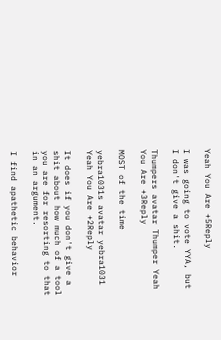Yeah You Are +5Reply

I was going to vote YYA, but I don't give a shit.

Thumpers avatar Thumper Yeah You Are +3Reply

MOST of the time

yebra1031s avatar yebra1031 Yeah You Are +2Reply

It does if you don't give a shit about how much of a tool you are for resorting to that in an argument.

I find apathetic behavior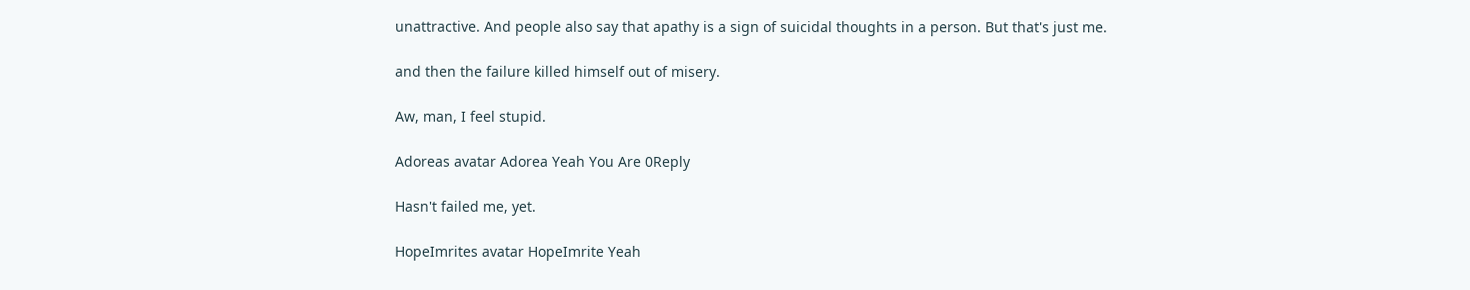unattractive. And people also say that apathy is a sign of suicidal thoughts in a person. But that's just me.

and then the failure killed himself out of misery.

Aw, man, I feel stupid.

Adoreas avatar Adorea Yeah You Are 0Reply

Hasn't failed me, yet.

HopeImrites avatar HopeImrite Yeah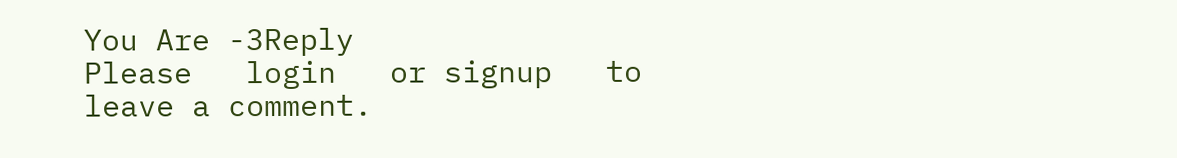You Are -3Reply
Please   login   or signup   to leave a comment.